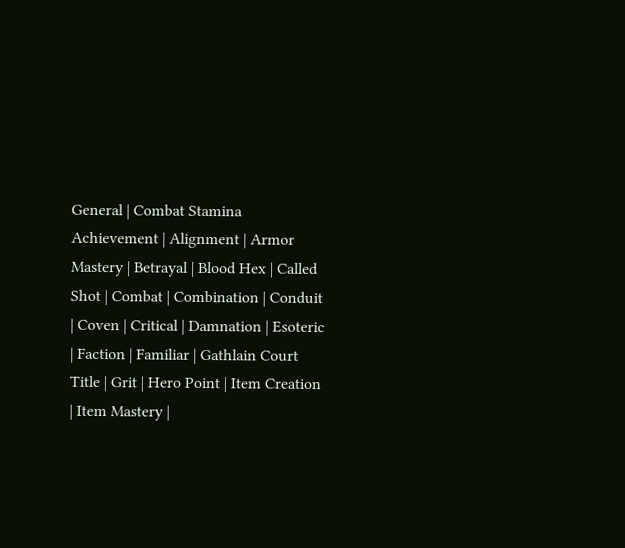General | Combat Stamina
Achievement | Alignment | Armor Mastery | Betrayal | Blood Hex | Called Shot | Combat | Combination | Conduit | Coven | Critical | Damnation | Esoteric | Faction | Familiar | Gathlain Court Title | Grit | Hero Point | Item Creation | Item Mastery |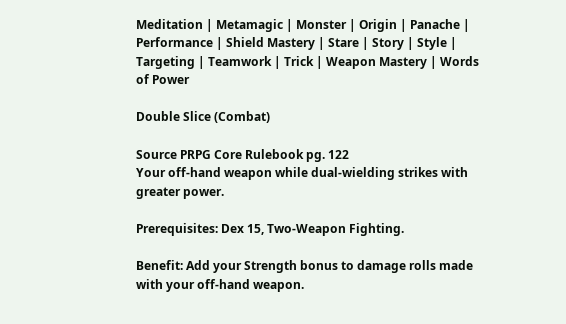Meditation | Metamagic | Monster | Origin | Panache | Performance | Shield Mastery | Stare | Story | Style | Targeting | Teamwork | Trick | Weapon Mastery | Words of Power

Double Slice (Combat)

Source PRPG Core Rulebook pg. 122
Your off-hand weapon while dual-wielding strikes with greater power.

Prerequisites: Dex 15, Two-Weapon Fighting.

Benefit: Add your Strength bonus to damage rolls made with your off-hand weapon.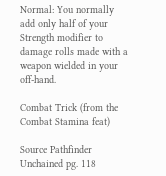Normal: You normally add only half of your Strength modifier to damage rolls made with a weapon wielded in your off-hand.

Combat Trick (from the Combat Stamina feat)

Source Pathfinder Unchained pg. 118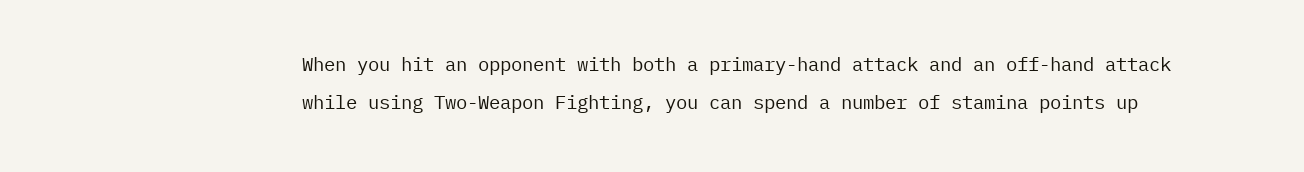When you hit an opponent with both a primary-hand attack and an off-hand attack while using Two-Weapon Fighting, you can spend a number of stamina points up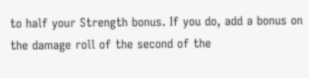to half your Strength bonus. If you do, add a bonus on the damage roll of the second of the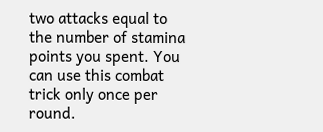two attacks equal to the number of stamina points you spent. You can use this combat trick only once per round.